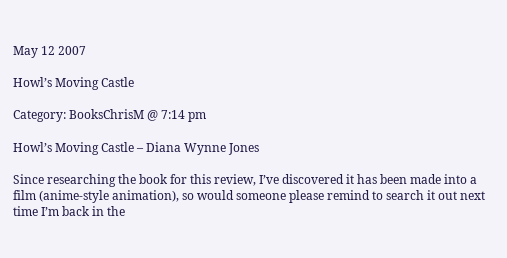May 12 2007

Howl’s Moving Castle

Category: BooksChrisM @ 7:14 pm

Howl’s Moving Castle – Diana Wynne Jones

Since researching the book for this review, I’ve discovered it has been made into a film (anime-style animation), so would someone please remind to search it out next time I’m back in the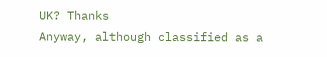UK? Thanks
Anyway, although classified as a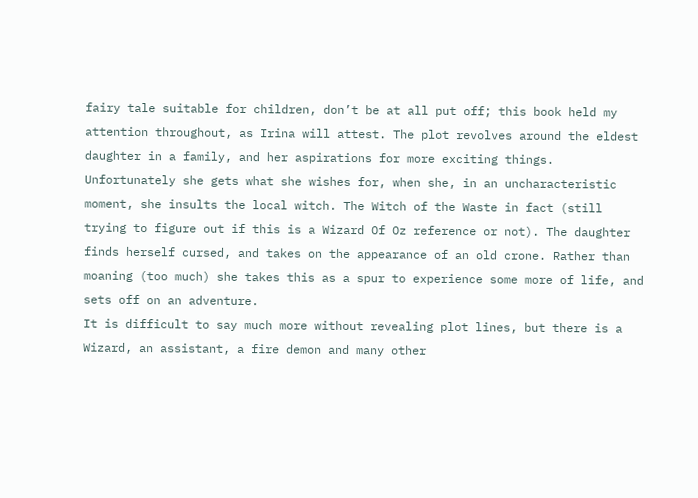fairy tale suitable for children, don’t be at all put off; this book held my attention throughout, as Irina will attest. The plot revolves around the eldest daughter in a family, and her aspirations for more exciting things. Unfortunately she gets what she wishes for, when she, in an uncharacteristic moment, she insults the local witch. The Witch of the Waste in fact (still trying to figure out if this is a Wizard Of Oz reference or not). The daughter finds herself cursed, and takes on the appearance of an old crone. Rather than moaning (too much) she takes this as a spur to experience some more of life, and sets off on an adventure.
It is difficult to say much more without revealing plot lines, but there is a Wizard, an assistant, a fire demon and many other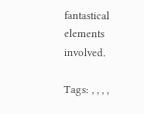fantastical elements involved.

Tags: , , , ,